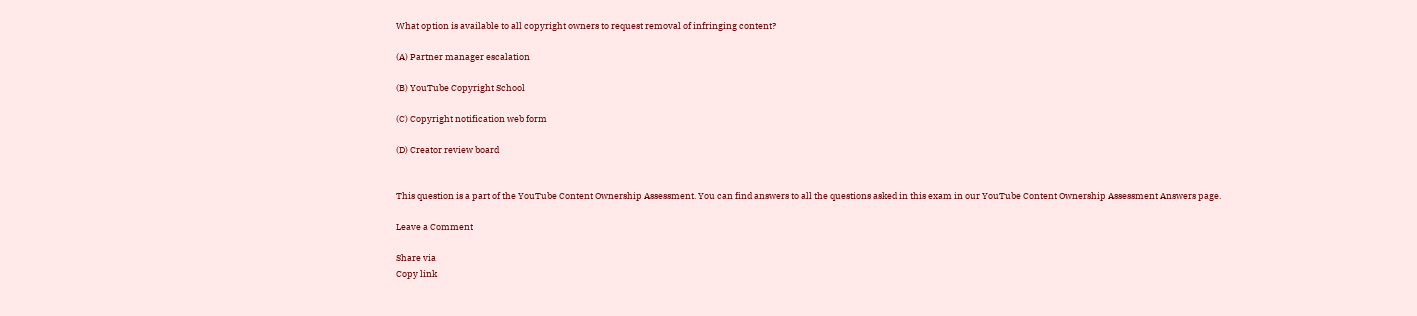What option is available to all copyright owners to request removal of infringing content?

(A) Partner manager escalation

(B) YouTube Copyright School

(C) Copyright notification web form

(D) Creator review board


This question is a part of the YouTube Content Ownership Assessment. You can find answers to all the questions asked in this exam in our YouTube Content Ownership Assessment Answers page.

Leave a Comment

Share via
Copy link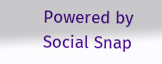Powered by Social Snap